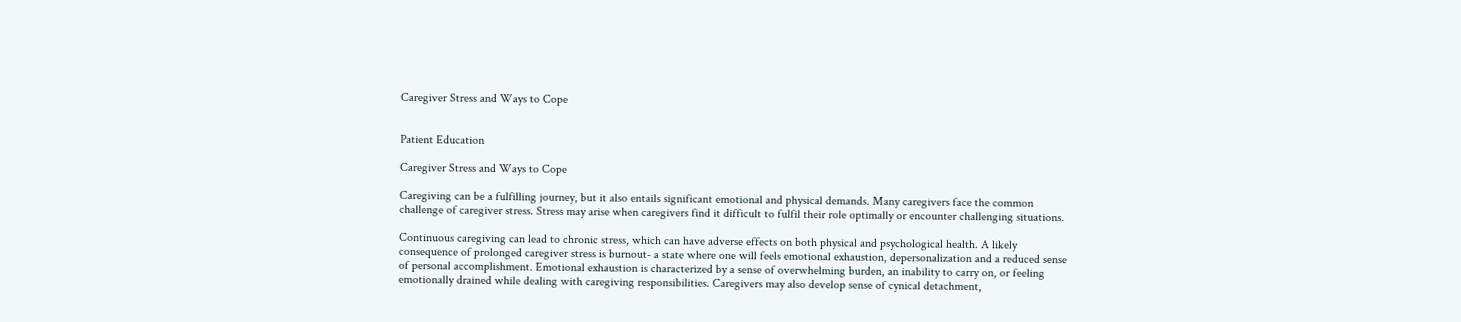Caregiver Stress and Ways to Cope


Patient Education

Caregiver Stress and Ways to Cope

Caregiving can be a fulfilling journey, but it also entails significant emotional and physical demands. Many caregivers face the common challenge of caregiver stress. Stress may arise when caregivers find it difficult to fulfil their role optimally or encounter challenging situations.

Continuous caregiving can lead to chronic stress, which can have adverse effects on both physical and psychological health. A likely consequence of prolonged caregiver stress is burnout- a state where one will feels emotional exhaustion, depersonalization and a reduced sense of personal accomplishment. Emotional exhaustion is characterized by a sense of overwhelming burden, an inability to carry on, or feeling emotionally drained while dealing with caregiving responsibilities. Caregivers may also develop sense of cynical detachment,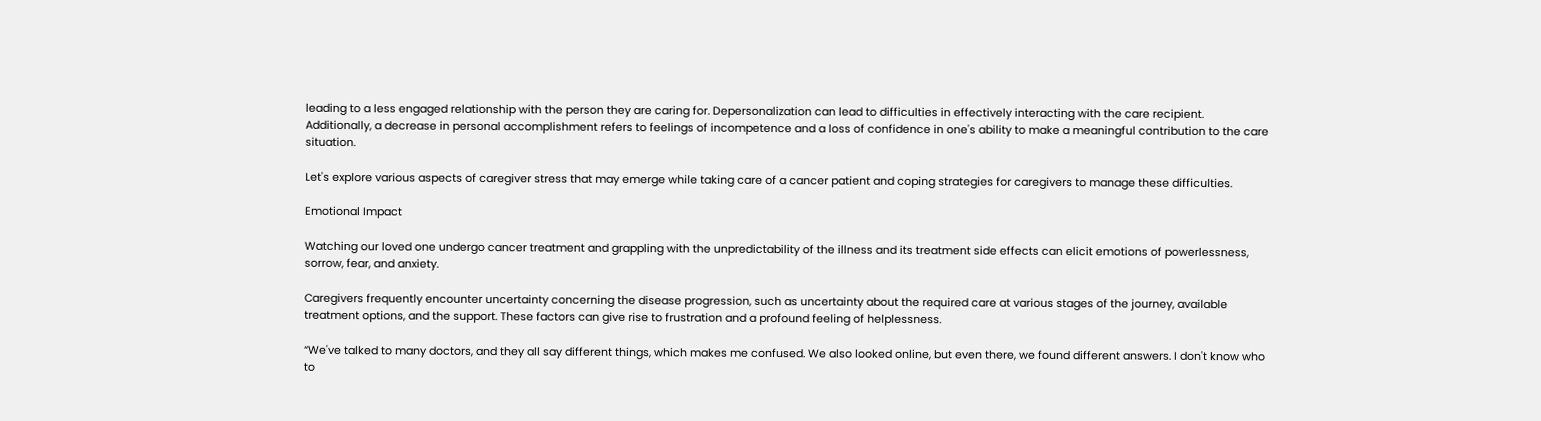leading to a less engaged relationship with the person they are caring for. Depersonalization can lead to difficulties in effectively interacting with the care recipient. Additionally, a decrease in personal accomplishment refers to feelings of incompetence and a loss of confidence in one's ability to make a meaningful contribution to the care situation.

Let's explore various aspects of caregiver stress that may emerge while taking care of a cancer patient and coping strategies for caregivers to manage these difficulties.

Emotional Impact

Watching our loved one undergo cancer treatment and grappling with the unpredictability of the illness and its treatment side effects can elicit emotions of powerlessness, sorrow, fear, and anxiety.

Caregivers frequently encounter uncertainty concerning the disease progression, such as uncertainty about the required care at various stages of the journey, available treatment options, and the support. These factors can give rise to frustration and a profound feeling of helplessness.

“We've talked to many doctors, and they all say different things, which makes me confused. We also looked online, but even there, we found different answers. I don't know who to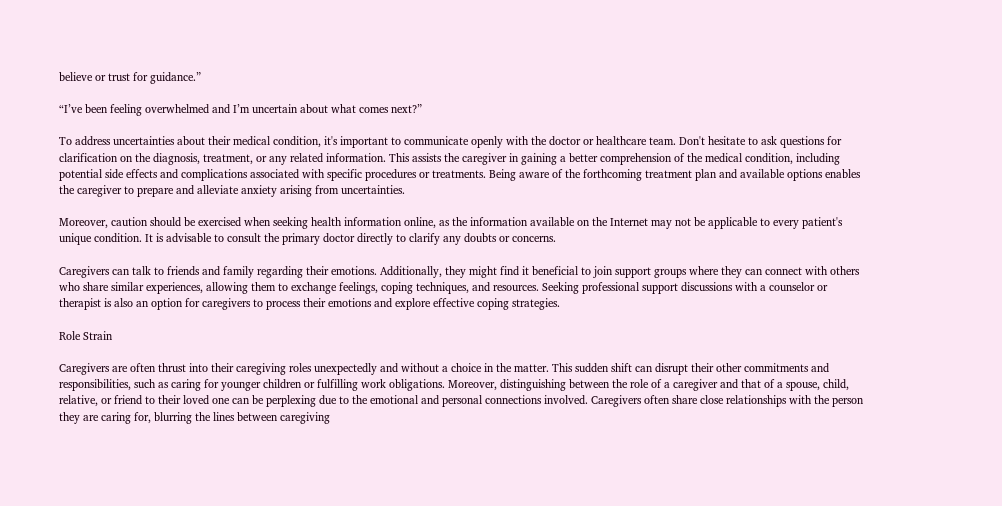believe or trust for guidance.”

“I’ve been feeling overwhelmed and I’m uncertain about what comes next?”

To address uncertainties about their medical condition, it's important to communicate openly with the doctor or healthcare team. Don't hesitate to ask questions for clarification on the diagnosis, treatment, or any related information. This assists the caregiver in gaining a better comprehension of the medical condition, including potential side effects and complications associated with specific procedures or treatments. Being aware of the forthcoming treatment plan and available options enables the caregiver to prepare and alleviate anxiety arising from uncertainties.

Moreover, caution should be exercised when seeking health information online, as the information available on the Internet may not be applicable to every patient's unique condition. It is advisable to consult the primary doctor directly to clarify any doubts or concerns.

Caregivers can talk to friends and family regarding their emotions. Additionally, they might find it beneficial to join support groups where they can connect with others who share similar experiences, allowing them to exchange feelings, coping techniques, and resources. Seeking professional support discussions with a counselor or therapist is also an option for caregivers to process their emotions and explore effective coping strategies.

Role Strain

Caregivers are often thrust into their caregiving roles unexpectedly and without a choice in the matter. This sudden shift can disrupt their other commitments and responsibilities, such as caring for younger children or fulfilling work obligations. Moreover, distinguishing between the role of a caregiver and that of a spouse, child, relative, or friend to their loved one can be perplexing due to the emotional and personal connections involved. Caregivers often share close relationships with the person they are caring for, blurring the lines between caregiving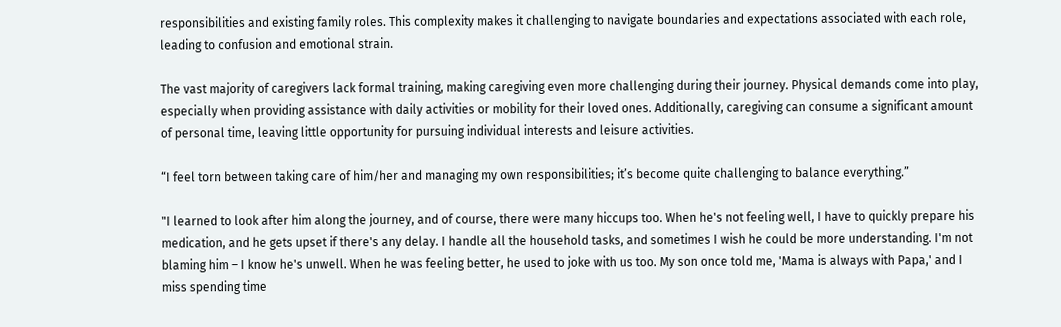responsibilities and existing family roles. This complexity makes it challenging to navigate boundaries and expectations associated with each role, leading to confusion and emotional strain.

The vast majority of caregivers lack formal training, making caregiving even more challenging during their journey. Physical demands come into play, especially when providing assistance with daily activities or mobility for their loved ones. Additionally, caregiving can consume a significant amount of personal time, leaving little opportunity for pursuing individual interests and leisure activities.

“I feel torn between taking care of him/her and managing my own responsibilities; it’s become quite challenging to balance everything.”

"I learned to look after him along the journey, and of course, there were many hiccups too. When he's not feeling well, I have to quickly prepare his medication, and he gets upset if there's any delay. I handle all the household tasks, and sometimes I wish he could be more understanding. I'm not blaming him – I know he's unwell. When he was feeling better, he used to joke with us too. My son once told me, 'Mama is always with Papa,' and I miss spending time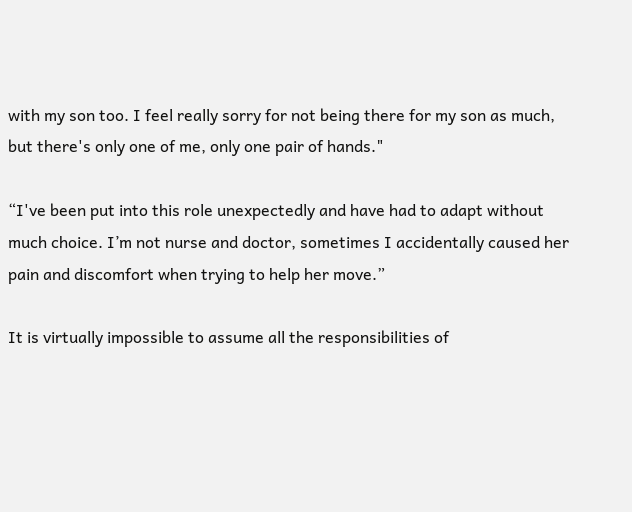with my son too. I feel really sorry for not being there for my son as much, but there's only one of me, only one pair of hands."

“I've been put into this role unexpectedly and have had to adapt without much choice. I’m not nurse and doctor, sometimes I accidentally caused her pain and discomfort when trying to help her move.”

It is virtually impossible to assume all the responsibilities of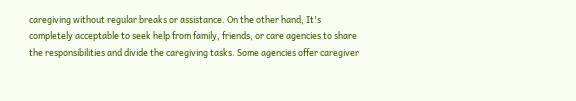caregiving without regular breaks or assistance. On the other hand, It's completely acceptable to seek help from family, friends, or care agencies to share the responsibilities and divide the caregiving tasks. Some agencies offer caregiver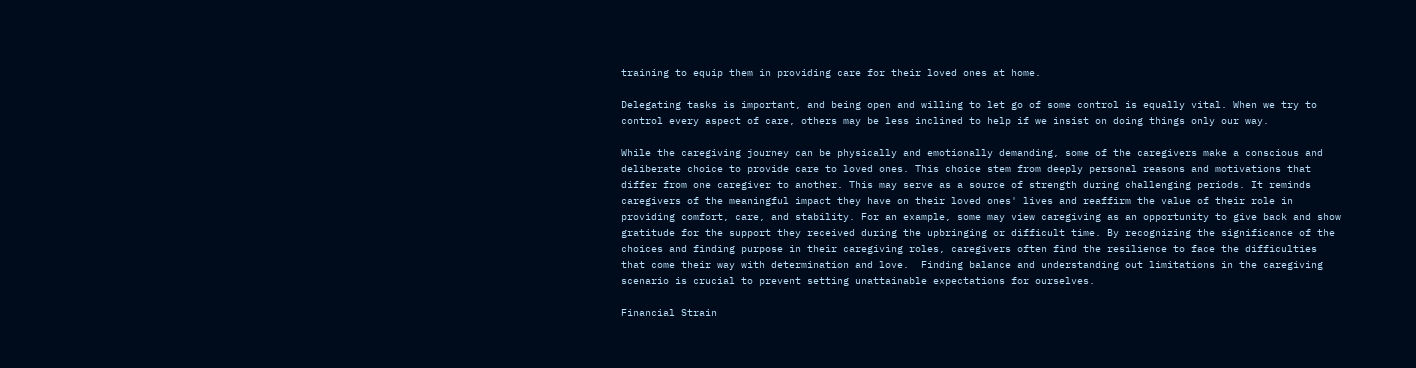training to equip them in providing care for their loved ones at home.

Delegating tasks is important, and being open and willing to let go of some control is equally vital. When we try to control every aspect of care, others may be less inclined to help if we insist on doing things only our way.

While the caregiving journey can be physically and emotionally demanding, some of the caregivers make a conscious and deliberate choice to provide care to loved ones. This choice stem from deeply personal reasons and motivations that differ from one caregiver to another. This may serve as a source of strength during challenging periods. It reminds caregivers of the meaningful impact they have on their loved ones' lives and reaffirm the value of their role in providing comfort, care, and stability. For an example, some may view caregiving as an opportunity to give back and show gratitude for the support they received during the upbringing or difficult time. By recognizing the significance of the choices and finding purpose in their caregiving roles, caregivers often find the resilience to face the difficulties that come their way with determination and love.  Finding balance and understanding out limitations in the caregiving scenario is crucial to prevent setting unattainable expectations for ourselves.

Financial Strain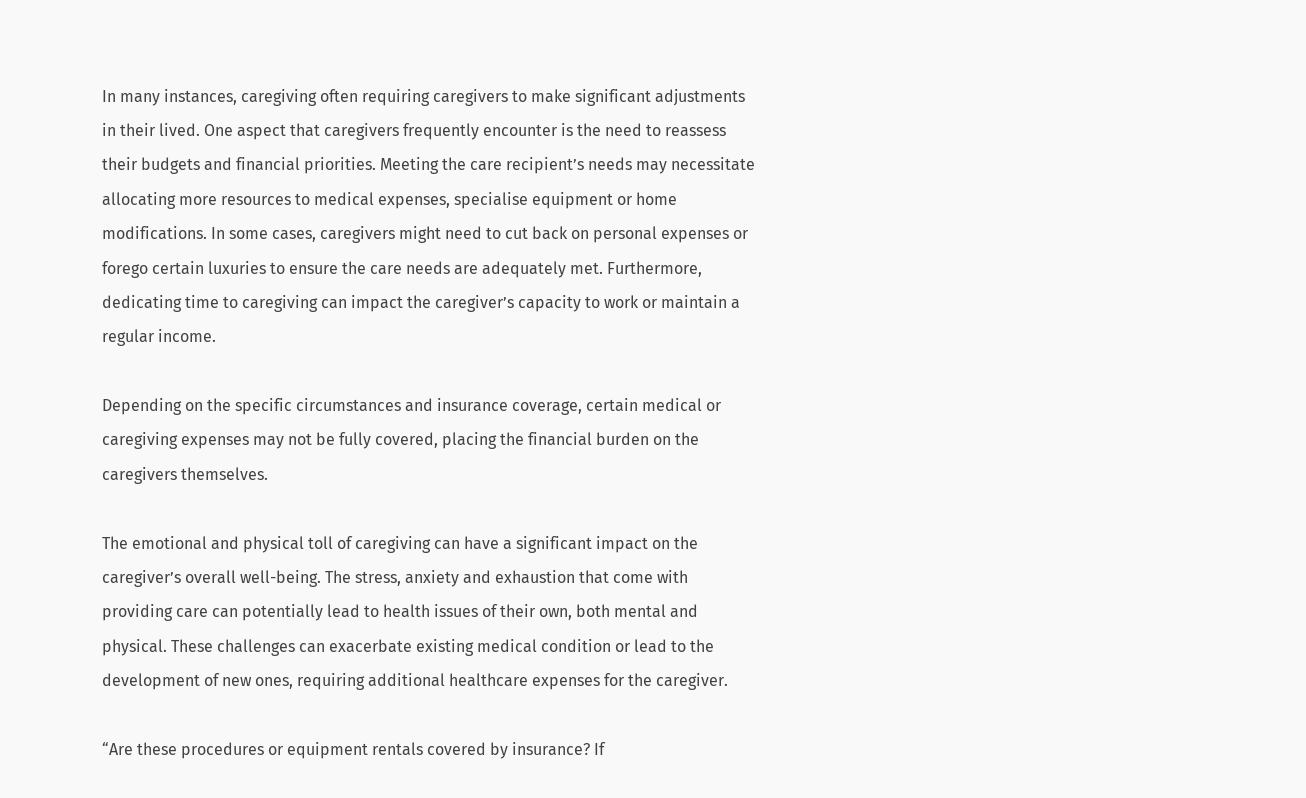In many instances, caregiving often requiring caregivers to make significant adjustments in their lived. One aspect that caregivers frequently encounter is the need to reassess their budgets and financial priorities. Meeting the care recipient’s needs may necessitate allocating more resources to medical expenses, specialise equipment or home modifications. In some cases, caregivers might need to cut back on personal expenses or forego certain luxuries to ensure the care needs are adequately met. Furthermore, dedicating time to caregiving can impact the caregiver’s capacity to work or maintain a regular income.

Depending on the specific circumstances and insurance coverage, certain medical or caregiving expenses may not be fully covered, placing the financial burden on the caregivers themselves.

The emotional and physical toll of caregiving can have a significant impact on the caregiver’s overall well-being. The stress, anxiety and exhaustion that come with providing care can potentially lead to health issues of their own, both mental and physical. These challenges can exacerbate existing medical condition or lead to the development of new ones, requiring additional healthcare expenses for the caregiver.

“Are these procedures or equipment rentals covered by insurance? If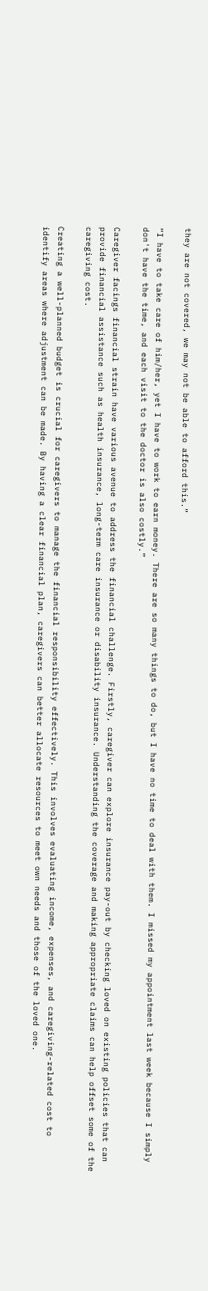they are not covered, we may not be able to afford this.”

“I have to take care of him/her, yet I have to work to earn money. There are so many things to do, but I have no time to deal with them. I missed my appointment last week because I simply don't have the time, and each visit to the doctor is also costly.”

Caregiver facings financial strain have various avenue to address the financial challenge. Firstly, caregiver can explore insurance pay-out by checking loved on existing policies that can provide financial assistance such as health insurance, long-term care insurance or disability insurance. Understanding the coverage and making appropriate claims can help offset some of the caregiving cost.

Creating a well-planned budget is crucial for caregivers to manage the financial responsibility effectively. This involves evaluating income, expenses, and caregiving-related cost to identify areas where adjustment can be made. By having a clear financial plan, caregivers can better allocate resources to meet own needs and those of the loved one.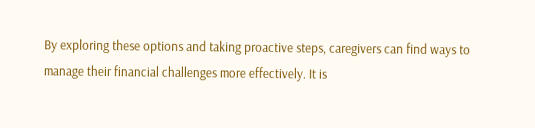By exploring these options and taking proactive steps, caregivers can find ways to manage their financial challenges more effectively. It is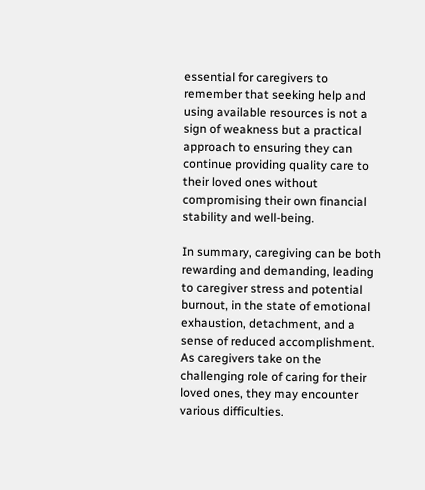essential for caregivers to remember that seeking help and using available resources is not a sign of weakness but a practical approach to ensuring they can continue providing quality care to their loved ones without compromising their own financial stability and well-being.

In summary, caregiving can be both rewarding and demanding, leading to caregiver stress and potential burnout, in the state of emotional exhaustion, detachment, and a sense of reduced accomplishment. As caregivers take on the challenging role of caring for their loved ones, they may encounter various difficulties.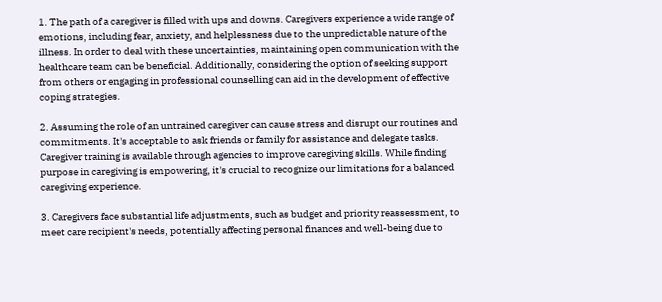1. The path of a caregiver is filled with ups and downs. Caregivers experience a wide range of emotions, including fear, anxiety, and helplessness due to the unpredictable nature of the illness. In order to deal with these uncertainties, maintaining open communication with the healthcare team can be beneficial. Additionally, considering the option of seeking support from others or engaging in professional counselling can aid in the development of effective coping strategies.

2. Assuming the role of an untrained caregiver can cause stress and disrupt our routines and commitments. It's acceptable to ask friends or family for assistance and delegate tasks. Caregiver training is available through agencies to improve caregiving skills. While finding purpose in caregiving is empowering, it's crucial to recognize our limitations for a balanced caregiving experience.

3. Caregivers face substantial life adjustments, such as budget and priority reassessment, to meet care recipient's needs, potentially affecting personal finances and well-being due to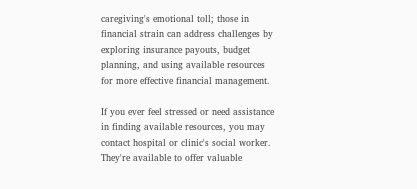caregiving's emotional toll; those in financial strain can address challenges by exploring insurance payouts, budget planning, and using available resources for more effective financial management.

If you ever feel stressed or need assistance in finding available resources, you may contact hospital or clinic's social worker. They're available to offer valuable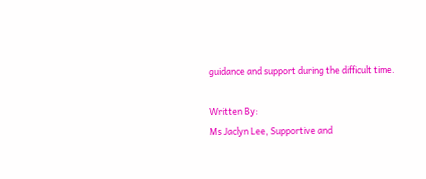guidance and support during the difficult time.

Written By:
Ms Jaclyn Lee, Supportive and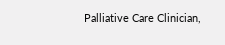Palliative Care Clinician,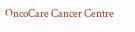OncoCare Cancer Centre